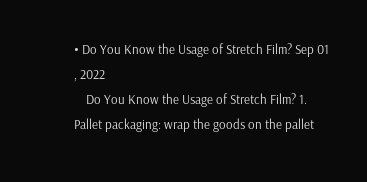• Do You Know the Usage of Stretch Film? Sep 01 , 2022
    Do You Know the Usage of Stretch Film? 1. Pallet packaging: wrap the goods on the pallet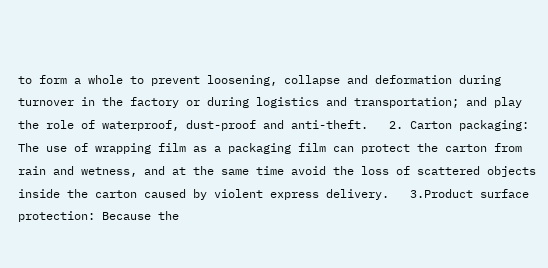to form a whole to prevent loosening, collapse and deformation during turnover in the factory or during logistics and transportation; and play the role of waterproof, dust-proof and anti-theft.   2. Carton packaging: The use of wrapping film as a packaging film can protect the carton from rain and wetness, and at the same time avoid the loss of scattered objects inside the carton caused by violent express delivery.   3.Product surface protection: Because the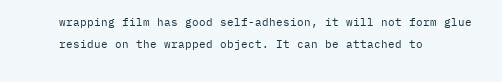wrapping film has good self-adhesion, it will not form glue residue on the wrapped object. It can be attached to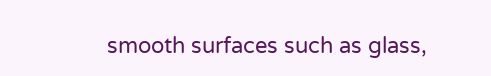smooth surfaces such as glass,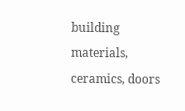building materials, ceramics, doors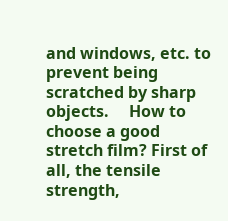and windows, etc. to prevent being scratched by sharp objects.     How to choose a good stretch film? First of all, the tensile strength,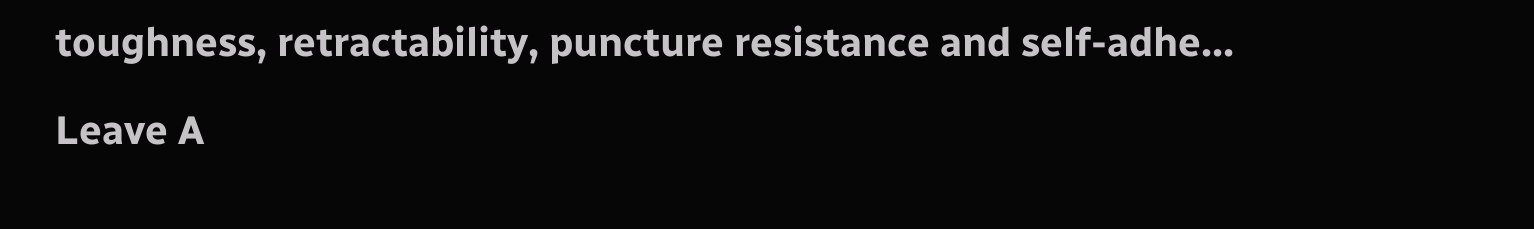toughness, retractability, puncture resistance and self-adhe...

Leave A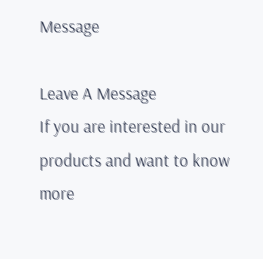Message

Leave A Message
If you are interested in our products and want to know more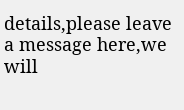details,please leave a message here,we will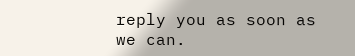reply you as soon as we can.